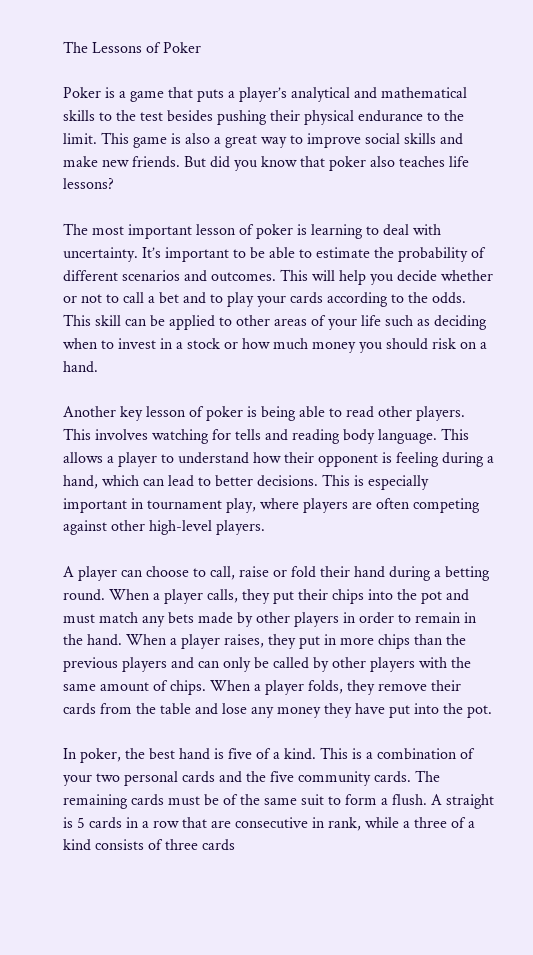The Lessons of Poker

Poker is a game that puts a player’s analytical and mathematical skills to the test besides pushing their physical endurance to the limit. This game is also a great way to improve social skills and make new friends. But did you know that poker also teaches life lessons?

The most important lesson of poker is learning to deal with uncertainty. It’s important to be able to estimate the probability of different scenarios and outcomes. This will help you decide whether or not to call a bet and to play your cards according to the odds. This skill can be applied to other areas of your life such as deciding when to invest in a stock or how much money you should risk on a hand.

Another key lesson of poker is being able to read other players. This involves watching for tells and reading body language. This allows a player to understand how their opponent is feeling during a hand, which can lead to better decisions. This is especially important in tournament play, where players are often competing against other high-level players.

A player can choose to call, raise or fold their hand during a betting round. When a player calls, they put their chips into the pot and must match any bets made by other players in order to remain in the hand. When a player raises, they put in more chips than the previous players and can only be called by other players with the same amount of chips. When a player folds, they remove their cards from the table and lose any money they have put into the pot.

In poker, the best hand is five of a kind. This is a combination of your two personal cards and the five community cards. The remaining cards must be of the same suit to form a flush. A straight is 5 cards in a row that are consecutive in rank, while a three of a kind consists of three cards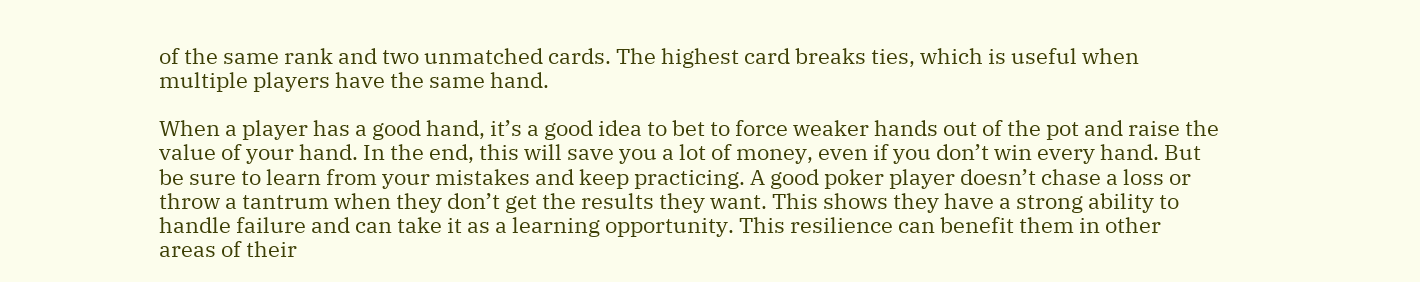of the same rank and two unmatched cards. The highest card breaks ties, which is useful when multiple players have the same hand.

When a player has a good hand, it’s a good idea to bet to force weaker hands out of the pot and raise the value of your hand. In the end, this will save you a lot of money, even if you don’t win every hand. But be sure to learn from your mistakes and keep practicing. A good poker player doesn’t chase a loss or throw a tantrum when they don’t get the results they want. This shows they have a strong ability to handle failure and can take it as a learning opportunity. This resilience can benefit them in other areas of their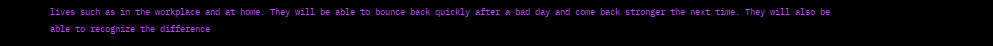lives such as in the workplace and at home. They will be able to bounce back quickly after a bad day and come back stronger the next time. They will also be able to recognize the difference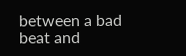between a bad beat and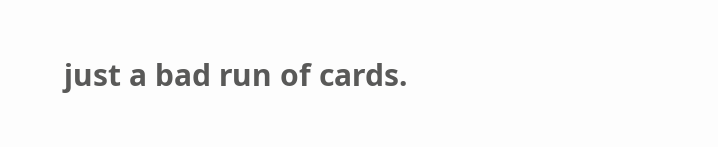just a bad run of cards.